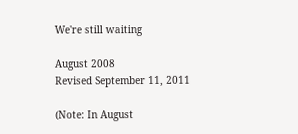We're still waiting

August 2008
Revised September 11, 2011

(Note: In August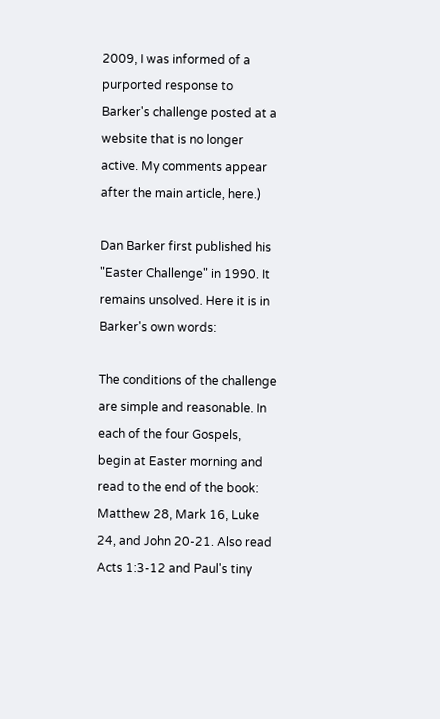2009, I was informed of a purported response to Barker's challenge posted at a website that is no longer active. My comments appear after the main article, here.)

Dan Barker first published his "Easter Challenge" in 1990. It remains unsolved. Here it is in Barker's own words:

The conditions of the challenge are simple and reasonable. In each of the four Gospels, begin at Easter morning and read to the end of the book: Matthew 28, Mark 16, Luke 24, and John 20-21. Also read Acts 1:3-12 and Paul's tiny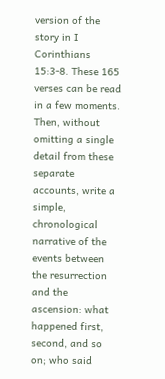version of the story in I Corinthians 15:3-8. These 165 verses can be read in a few moments. Then, without omitting a single detail from these separate accounts, write a simple, chronological narrative of the events between the resurrection and the ascension: what happened first, second, and so on; who said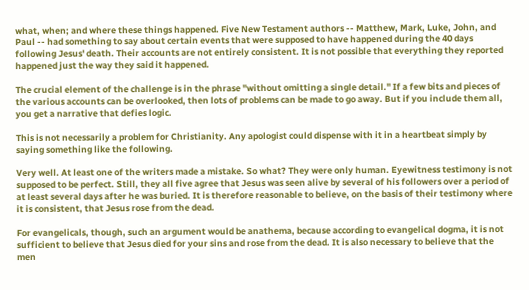what, when; and where these things happened. Five New Testament authors -- Matthew, Mark, Luke, John, and Paul -- had something to say about certain events that were supposed to have happened during the 40 days following Jesus' death. Their accounts are not entirely consistent. It is not possible that everything they reported happened just the way they said it happened.

The crucial element of the challenge is in the phrase "without omitting a single detail." If a few bits and pieces of the various accounts can be overlooked, then lots of problems can be made to go away. But if you include them all, you get a narrative that defies logic.

This is not necessarily a problem for Christianity. Any apologist could dispense with it in a heartbeat simply by saying something like the following.

Very well. At least one of the writers made a mistake. So what? They were only human. Eyewitness testimony is not supposed to be perfect. Still, they all five agree that Jesus was seen alive by several of his followers over a period of at least several days after he was buried. It is therefore reasonable to believe, on the basis of their testimony where it is consistent, that Jesus rose from the dead.

For evangelicals, though, such an argument would be anathema, because according to evangelical dogma, it is not sufficient to believe that Jesus died for your sins and rose from the dead. It is also necessary to believe that the men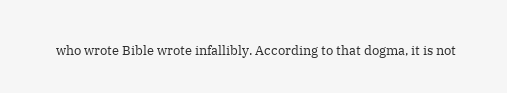who wrote Bible wrote infallibly. According to that dogma, it is not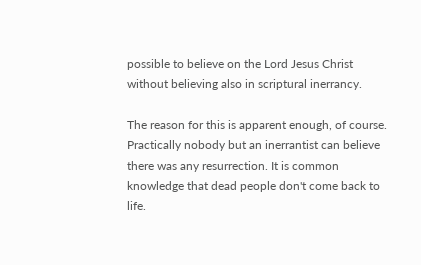possible to believe on the Lord Jesus Christ without believing also in scriptural inerrancy.

The reason for this is apparent enough, of course. Practically nobody but an inerrantist can believe there was any resurrection. It is common knowledge that dead people don't come back to life.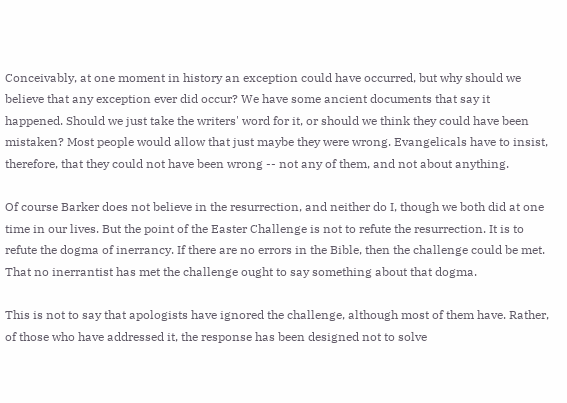Conceivably, at one moment in history an exception could have occurred, but why should we believe that any exception ever did occur? We have some ancient documents that say it happened. Should we just take the writers' word for it, or should we think they could have been mistaken? Most people would allow that just maybe they were wrong. Evangelicals have to insist, therefore, that they could not have been wrong -- not any of them, and not about anything.

Of course Barker does not believe in the resurrection, and neither do I, though we both did at one time in our lives. But the point of the Easter Challenge is not to refute the resurrection. It is to refute the dogma of inerrancy. If there are no errors in the Bible, then the challenge could be met. That no inerrantist has met the challenge ought to say something about that dogma.

This is not to say that apologists have ignored the challenge, although most of them have. Rather, of those who have addressed it, the response has been designed not to solve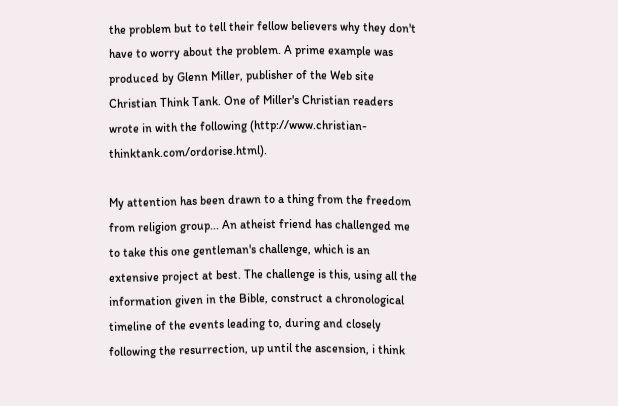the problem but to tell their fellow believers why they don't have to worry about the problem. A prime example was produced by Glenn Miller, publisher of the Web site Christian Think Tank. One of Miller's Christian readers wrote in with the following (http://www.christian-thinktank.com/ordorise.html).

My attention has been drawn to a thing from the freedom from religion group... An atheist friend has challenged me to take this one gentleman's challenge, which is an extensive project at best. The challenge is this, using all the information given in the Bible, construct a chronological timeline of the events leading to, during and closely following the resurrection, up until the ascension, i think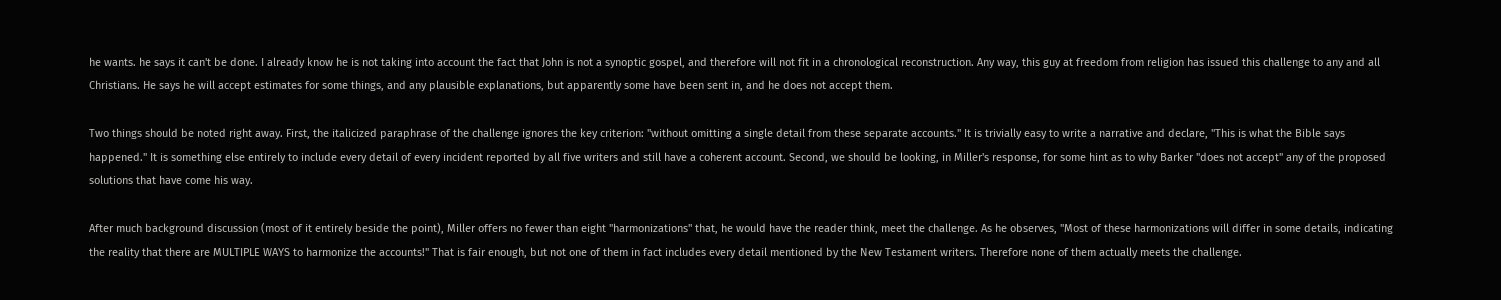he wants. he says it can't be done. I already know he is not taking into account the fact that John is not a synoptic gospel, and therefore will not fit in a chronological reconstruction. Any way, this guy at freedom from religion has issued this challenge to any and all Christians. He says he will accept estimates for some things, and any plausible explanations, but apparently some have been sent in, and he does not accept them.

Two things should be noted right away. First, the italicized paraphrase of the challenge ignores the key criterion: "without omitting a single detail from these separate accounts." It is trivially easy to write a narrative and declare, "This is what the Bible says happened." It is something else entirely to include every detail of every incident reported by all five writers and still have a coherent account. Second, we should be looking, in Miller's response, for some hint as to why Barker "does not accept" any of the proposed solutions that have come his way.

After much background discussion (most of it entirely beside the point), Miller offers no fewer than eight "harmonizations" that, he would have the reader think, meet the challenge. As he observes, "Most of these harmonizations will differ in some details, indicating the reality that there are MULTIPLE WAYS to harmonize the accounts!" That is fair enough, but not one of them in fact includes every detail mentioned by the New Testament writers. Therefore none of them actually meets the challenge.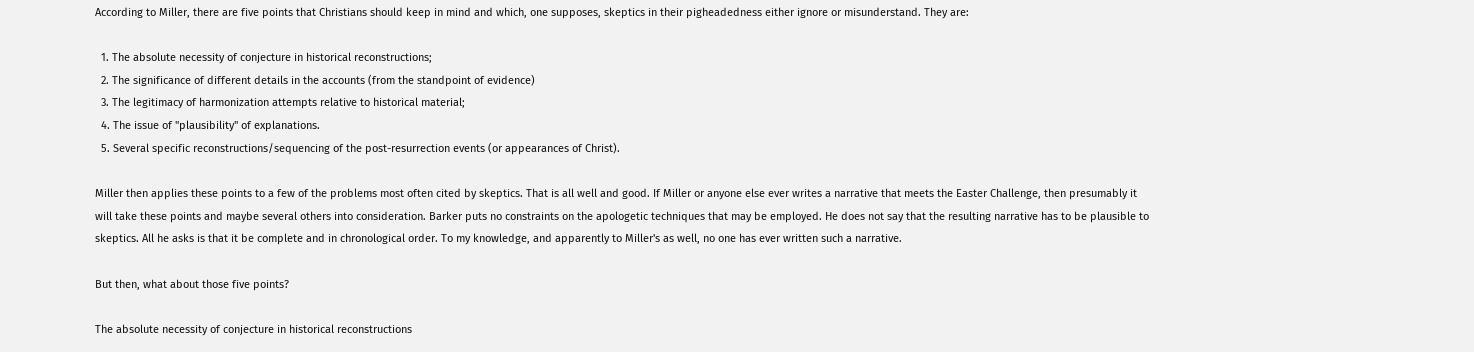According to Miller, there are five points that Christians should keep in mind and which, one supposes, skeptics in their pigheadedness either ignore or misunderstand. They are:

  1. The absolute necessity of conjecture in historical reconstructions;
  2. The significance of different details in the accounts (from the standpoint of evidence)
  3. The legitimacy of harmonization attempts relative to historical material;
  4. The issue of "plausibility" of explanations.
  5. Several specific reconstructions/sequencing of the post-resurrection events (or appearances of Christ).

Miller then applies these points to a few of the problems most often cited by skeptics. That is all well and good. If Miller or anyone else ever writes a narrative that meets the Easter Challenge, then presumably it will take these points and maybe several others into consideration. Barker puts no constraints on the apologetic techniques that may be employed. He does not say that the resulting narrative has to be plausible to skeptics. All he asks is that it be complete and in chronological order. To my knowledge, and apparently to Miller's as well, no one has ever written such a narrative.

But then, what about those five points?

The absolute necessity of conjecture in historical reconstructions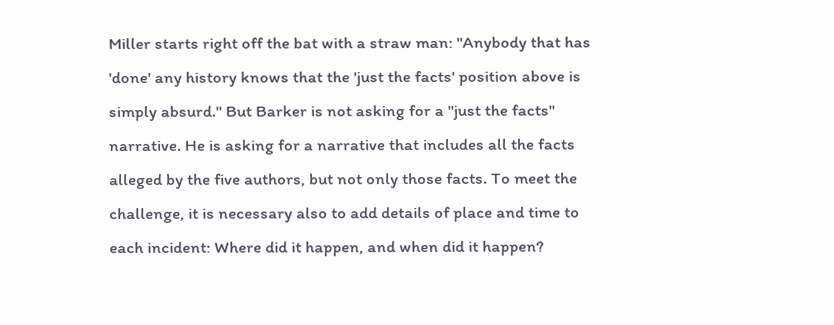Miller starts right off the bat with a straw man: "Anybody that has 'done' any history knows that the 'just the facts' position above is simply absurd." But Barker is not asking for a "just the facts" narrative. He is asking for a narrative that includes all the facts alleged by the five authors, but not only those facts. To meet the challenge, it is necessary also to add details of place and time to each incident: Where did it happen, and when did it happen?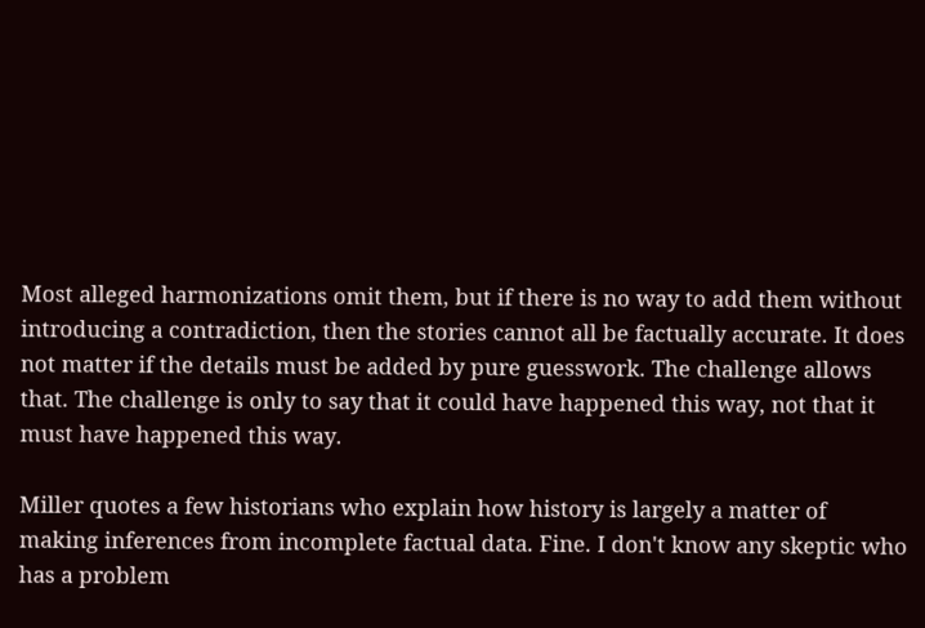Most alleged harmonizations omit them, but if there is no way to add them without introducing a contradiction, then the stories cannot all be factually accurate. It does not matter if the details must be added by pure guesswork. The challenge allows that. The challenge is only to say that it could have happened this way, not that it must have happened this way.

Miller quotes a few historians who explain how history is largely a matter of making inferences from incomplete factual data. Fine. I don't know any skeptic who has a problem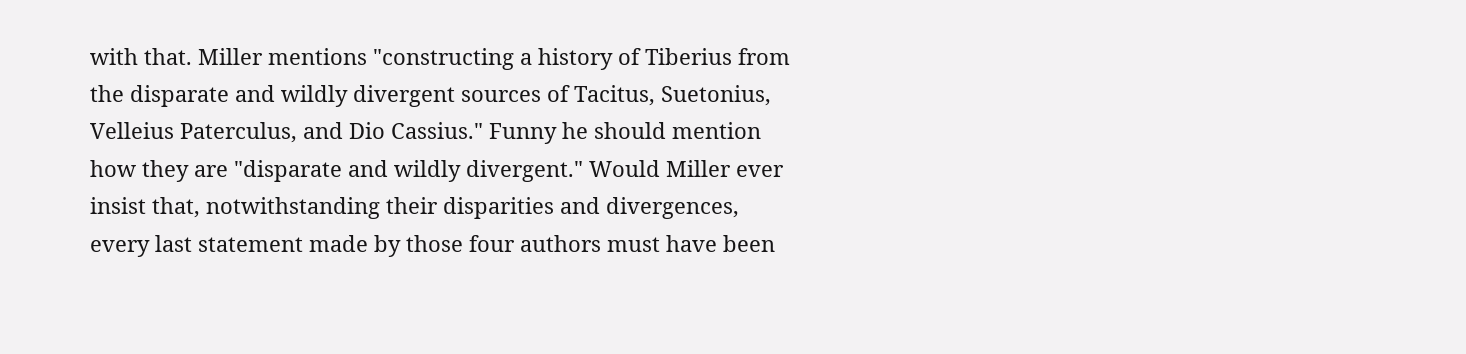with that. Miller mentions "constructing a history of Tiberius from the disparate and wildly divergent sources of Tacitus, Suetonius, Velleius Paterculus, and Dio Cassius." Funny he should mention how they are "disparate and wildly divergent." Would Miller ever insist that, notwithstanding their disparities and divergences, every last statement made by those four authors must have been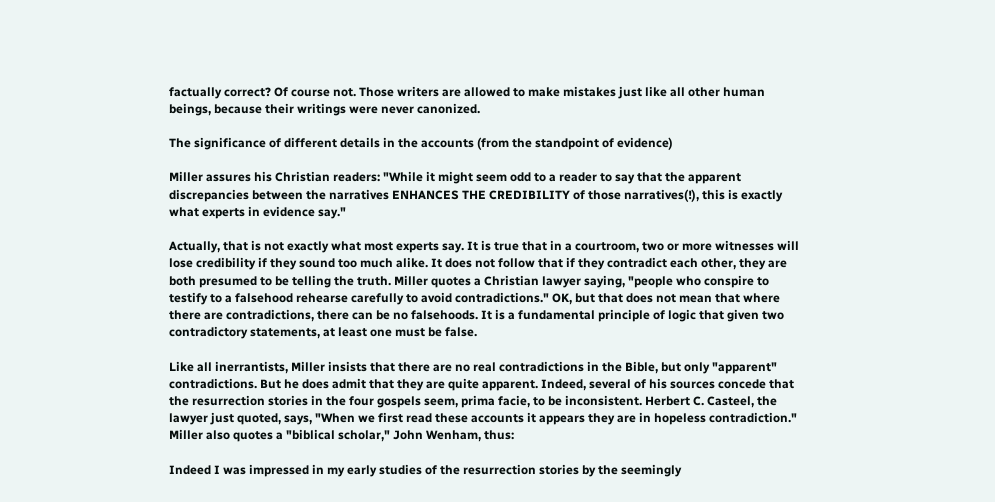factually correct? Of course not. Those writers are allowed to make mistakes just like all other human beings, because their writings were never canonized.

The significance of different details in the accounts (from the standpoint of evidence)

Miller assures his Christian readers: "While it might seem odd to a reader to say that the apparent discrepancies between the narratives ENHANCES THE CREDIBILITY of those narratives(!), this is exactly what experts in evidence say."

Actually, that is not exactly what most experts say. It is true that in a courtroom, two or more witnesses will lose credibility if they sound too much alike. It does not follow that if they contradict each other, they are both presumed to be telling the truth. Miller quotes a Christian lawyer saying, "people who conspire to testify to a falsehood rehearse carefully to avoid contradictions." OK, but that does not mean that where there are contradictions, there can be no falsehoods. It is a fundamental principle of logic that given two contradictory statements, at least one must be false.

Like all inerrantists, Miller insists that there are no real contradictions in the Bible, but only "apparent" contradictions. But he does admit that they are quite apparent. Indeed, several of his sources concede that the resurrection stories in the four gospels seem, prima facie, to be inconsistent. Herbert C. Casteel, the lawyer just quoted, says, "When we first read these accounts it appears they are in hopeless contradiction." Miller also quotes a "biblical scholar," John Wenham, thus:

Indeed I was impressed in my early studies of the resurrection stories by the seemingly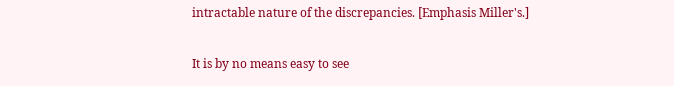intractable nature of the discrepancies. [Emphasis Miller's.]

It is by no means easy to see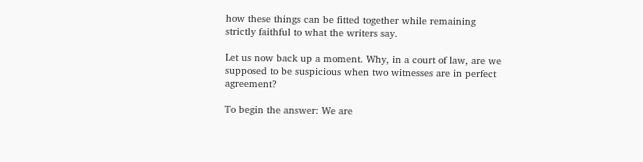how these things can be fitted together while remaining strictly faithful to what the writers say.

Let us now back up a moment. Why, in a court of law, are we supposed to be suspicious when two witnesses are in perfect agreement?

To begin the answer: We are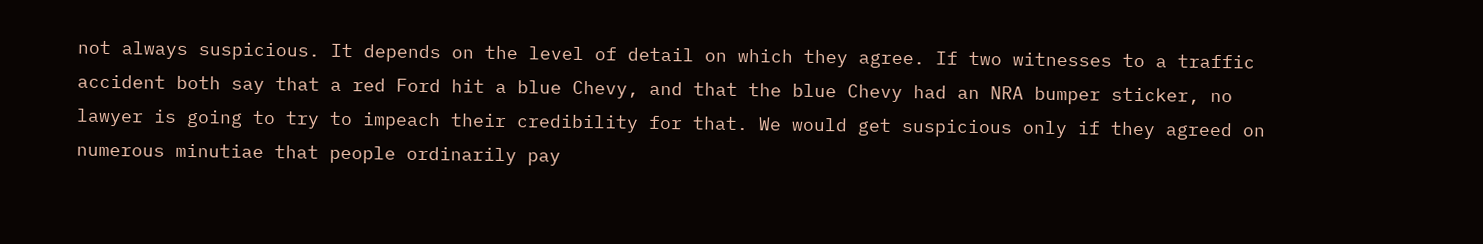not always suspicious. It depends on the level of detail on which they agree. If two witnesses to a traffic accident both say that a red Ford hit a blue Chevy, and that the blue Chevy had an NRA bumper sticker, no lawyer is going to try to impeach their credibility for that. We would get suspicious only if they agreed on numerous minutiae that people ordinarily pay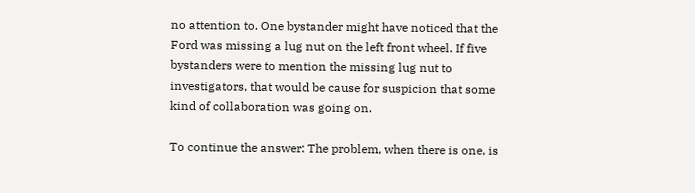no attention to. One bystander might have noticed that the Ford was missing a lug nut on the left front wheel. If five bystanders were to mention the missing lug nut to investigators, that would be cause for suspicion that some kind of collaboration was going on.

To continue the answer: The problem, when there is one, is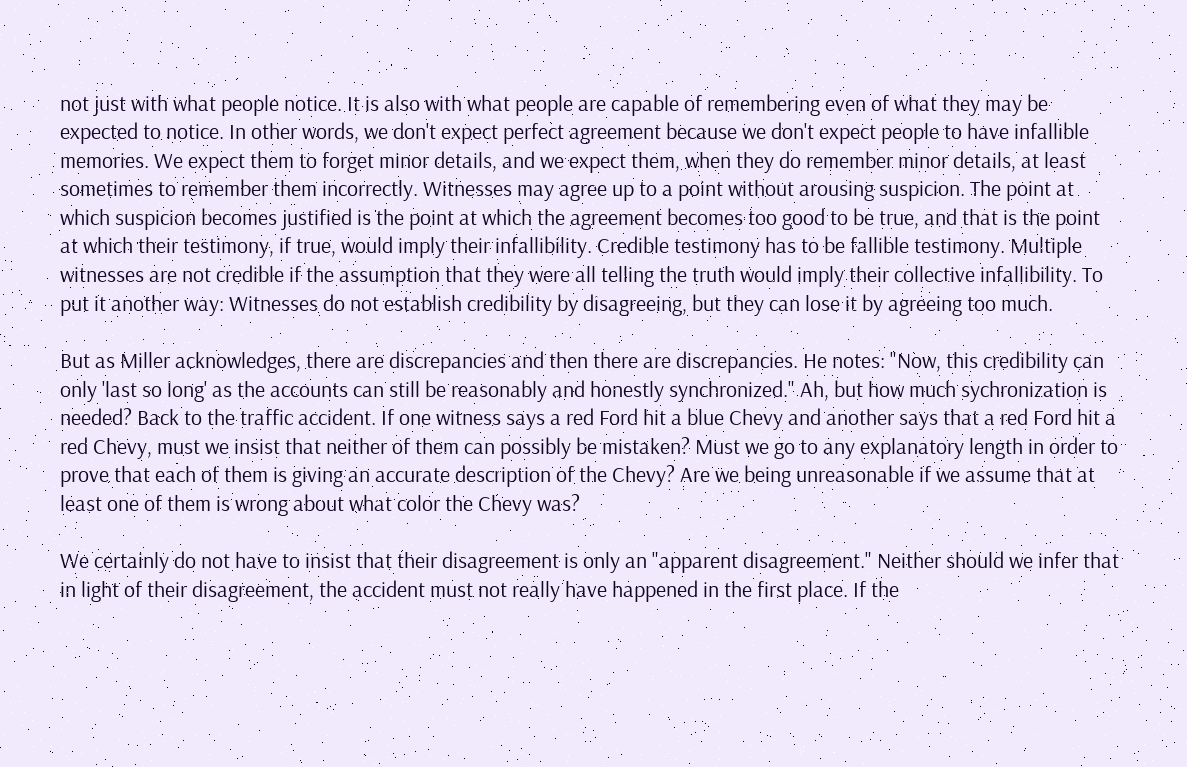not just with what people notice. It is also with what people are capable of remembering even of what they may be expected to notice. In other words, we don't expect perfect agreement because we don't expect people to have infallible memories. We expect them to forget minor details, and we expect them, when they do remember minor details, at least sometimes to remember them incorrectly. Witnesses may agree up to a point without arousing suspicion. The point at which suspicion becomes justified is the point at which the agreement becomes too good to be true, and that is the point at which their testimony, if true, would imply their infallibility. Credible testimony has to be fallible testimony. Multiple witnesses are not credible if the assumption that they were all telling the truth would imply their collective infallibility. To put it another way: Witnesses do not establish credibility by disagreeing, but they can lose it by agreeing too much.

But as Miller acknowledges, there are discrepancies and then there are discrepancies. He notes: "Now, this credibility can only 'last so long' as the accounts can still be reasonably and honestly synchronized." Ah, but how much sychronization is needed? Back to the traffic accident. If one witness says a red Ford hit a blue Chevy and another says that a red Ford hit a red Chevy, must we insist that neither of them can possibly be mistaken? Must we go to any explanatory length in order to prove that each of them is giving an accurate description of the Chevy? Are we being unreasonable if we assume that at least one of them is wrong about what color the Chevy was?

We certainly do not have to insist that their disagreement is only an "apparent disagreement." Neither should we infer that in light of their disagreement, the accident must not really have happened in the first place. If the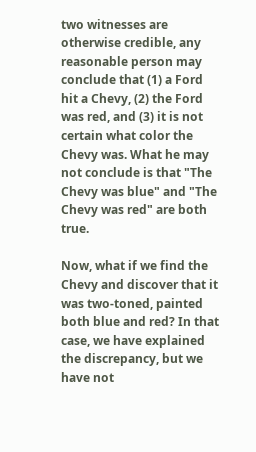two witnesses are otherwise credible, any reasonable person may conclude that (1) a Ford hit a Chevy, (2) the Ford was red, and (3) it is not certain what color the Chevy was. What he may not conclude is that "The Chevy was blue" and "The Chevy was red" are both true.

Now, what if we find the Chevy and discover that it was two-toned, painted both blue and red? In that case, we have explained the discrepancy, but we have not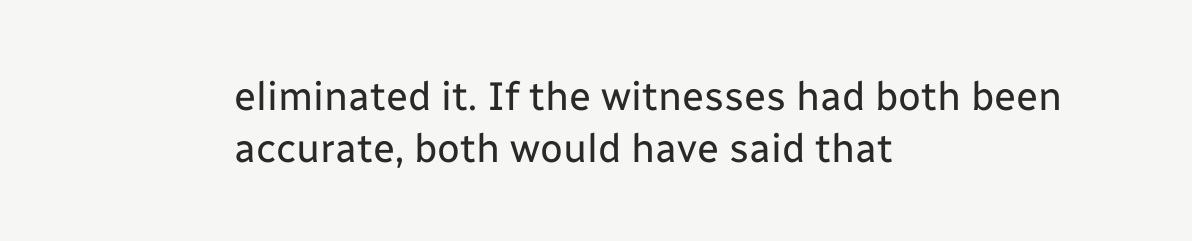eliminated it. If the witnesses had both been accurate, both would have said that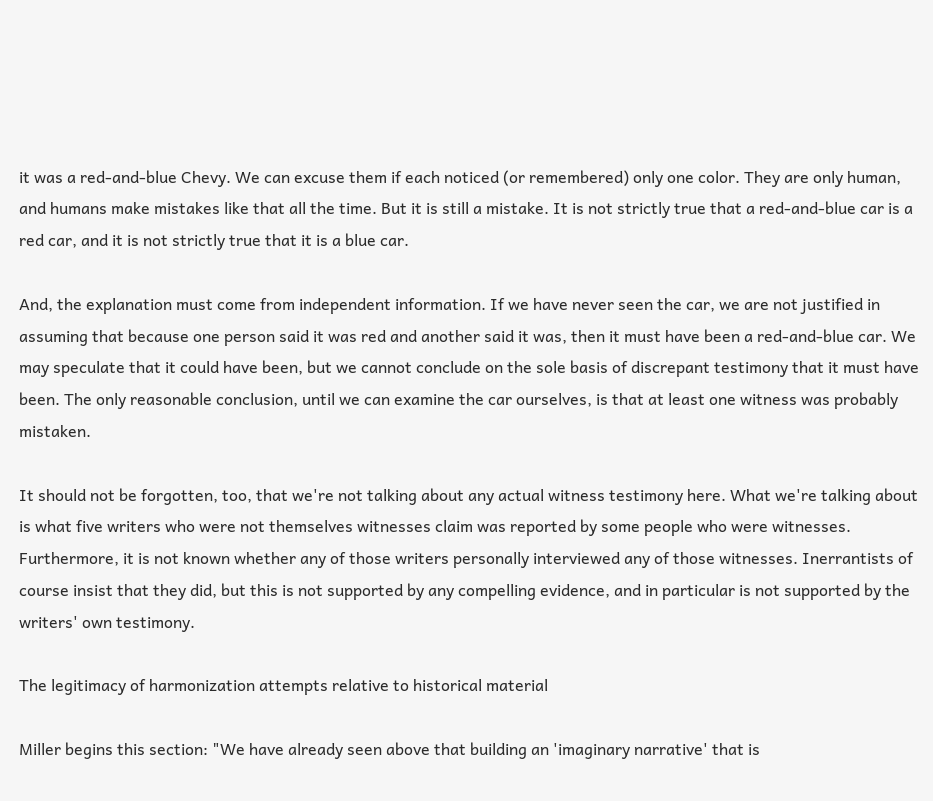it was a red-and-blue Chevy. We can excuse them if each noticed (or remembered) only one color. They are only human, and humans make mistakes like that all the time. But it is still a mistake. It is not strictly true that a red-and-blue car is a red car, and it is not strictly true that it is a blue car.

And, the explanation must come from independent information. If we have never seen the car, we are not justified in assuming that because one person said it was red and another said it was, then it must have been a red-and-blue car. We may speculate that it could have been, but we cannot conclude on the sole basis of discrepant testimony that it must have been. The only reasonable conclusion, until we can examine the car ourselves, is that at least one witness was probably mistaken.

It should not be forgotten, too, that we're not talking about any actual witness testimony here. What we're talking about is what five writers who were not themselves witnesses claim was reported by some people who were witnesses. Furthermore, it is not known whether any of those writers personally interviewed any of those witnesses. Inerrantists of course insist that they did, but this is not supported by any compelling evidence, and in particular is not supported by the writers' own testimony.

The legitimacy of harmonization attempts relative to historical material

Miller begins this section: "We have already seen above that building an 'imaginary narrative' that is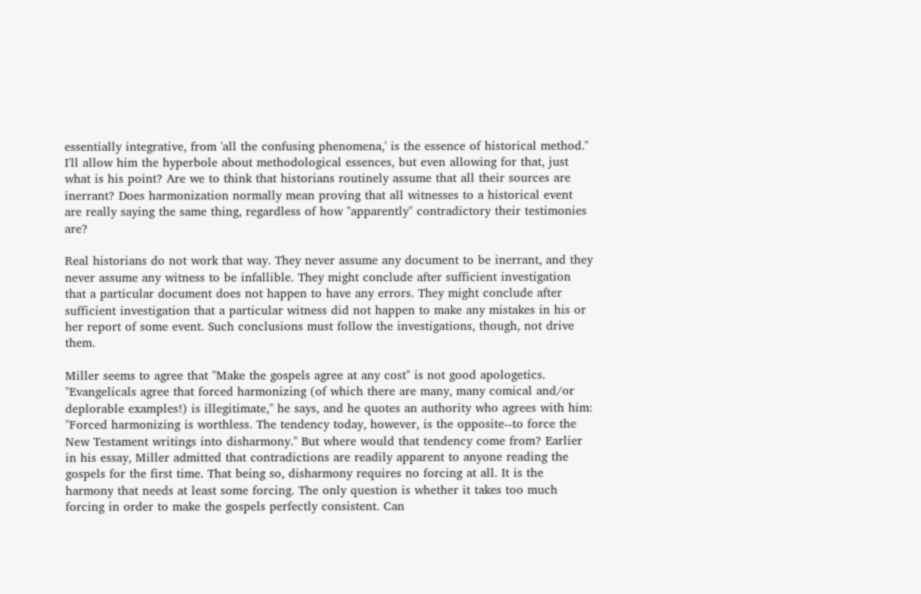essentially integrative, from 'all the confusing phenomena,' is the essence of historical method." I'll allow him the hyperbole about methodological essences, but even allowing for that, just what is his point? Are we to think that historians routinely assume that all their sources are inerrant? Does harmonization normally mean proving that all witnesses to a historical event are really saying the same thing, regardless of how "apparently" contradictory their testimonies are?

Real historians do not work that way. They never assume any document to be inerrant, and they never assume any witness to be infallible. They might conclude after sufficient investigation that a particular document does not happen to have any errors. They might conclude after sufficient investigation that a particular witness did not happen to make any mistakes in his or her report of some event. Such conclusions must follow the investigations, though, not drive them.

Miller seems to agree that "Make the gospels agree at any cost" is not good apologetics. "Evangelicals agree that forced harmonizing (of which there are many, many comical and/or deplorable examples!) is illegitimate," he says, and he quotes an authority who agrees with him: "Forced harmonizing is worthless. The tendency today, however, is the opposite--to force the New Testament writings into disharmony." But where would that tendency come from? Earlier in his essay, Miller admitted that contradictions are readily apparent to anyone reading the gospels for the first time. That being so, disharmony requires no forcing at all. It is the harmony that needs at least some forcing. The only question is whether it takes too much forcing in order to make the gospels perfectly consistent. Can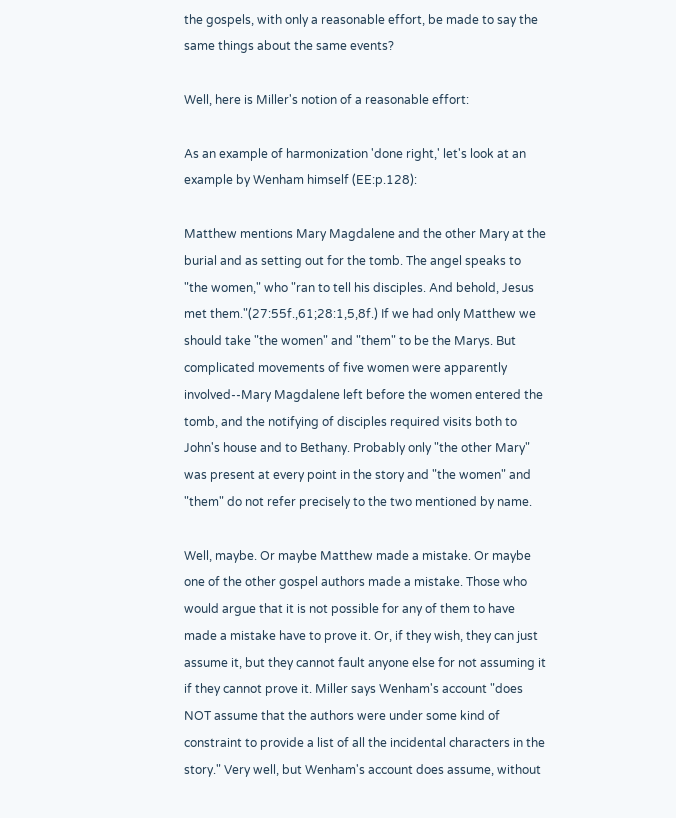the gospels, with only a reasonable effort, be made to say the same things about the same events?

Well, here is Miller's notion of a reasonable effort:

As an example of harmonization 'done right,' let's look at an example by Wenham himself (EE:p.128):

Matthew mentions Mary Magdalene and the other Mary at the burial and as setting out for the tomb. The angel speaks to "the women," who "ran to tell his disciples. And behold, Jesus met them."(27:55f.,61;28:1,5,8f.) If we had only Matthew we should take "the women" and "them" to be the Marys. But complicated movements of five women were apparently involved--Mary Magdalene left before the women entered the tomb, and the notifying of disciples required visits both to John's house and to Bethany. Probably only "the other Mary" was present at every point in the story and "the women" and "them" do not refer precisely to the two mentioned by name.

Well, maybe. Or maybe Matthew made a mistake. Or maybe one of the other gospel authors made a mistake. Those who would argue that it is not possible for any of them to have made a mistake have to prove it. Or, if they wish, they can just assume it, but they cannot fault anyone else for not assuming it if they cannot prove it. Miller says Wenham's account "does NOT assume that the authors were under some kind of constraint to provide a list of all the incidental characters in the story." Very well, but Wenham's account does assume, without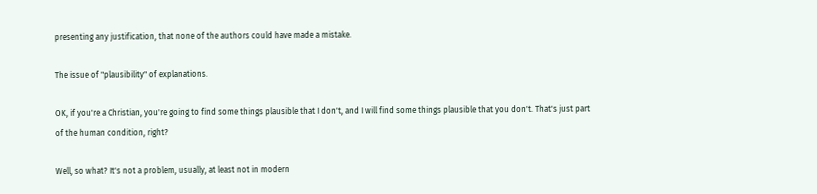presenting any justification, that none of the authors could have made a mistake.

The issue of "plausibility" of explanations.

OK, if you're a Christian, you're going to find some things plausible that I don't, and I will find some things plausible that you don't. That's just part of the human condition, right?

Well, so what? It's not a problem, usually, at least not in modern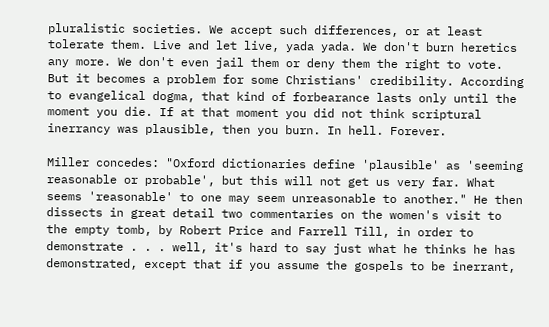pluralistic societies. We accept such differences, or at least tolerate them. Live and let live, yada yada. We don't burn heretics any more. We don't even jail them or deny them the right to vote. But it becomes a problem for some Christians' credibility. According to evangelical dogma, that kind of forbearance lasts only until the moment you die. If at that moment you did not think scriptural inerrancy was plausible, then you burn. In hell. Forever.

Miller concedes: "Oxford dictionaries define 'plausible' as 'seeming reasonable or probable', but this will not get us very far. What seems 'reasonable' to one may seem unreasonable to another." He then dissects in great detail two commentaries on the women's visit to the empty tomb, by Robert Price and Farrell Till, in order to demonstrate . . . well, it's hard to say just what he thinks he has demonstrated, except that if you assume the gospels to be inerrant,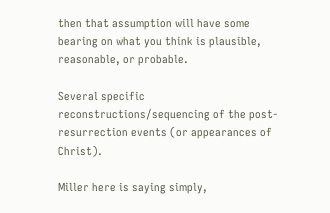then that assumption will have some bearing on what you think is plausible, reasonable, or probable.

Several specific reconstructions/sequencing of the post-resurrection events (or appearances of Christ).

Miller here is saying simply,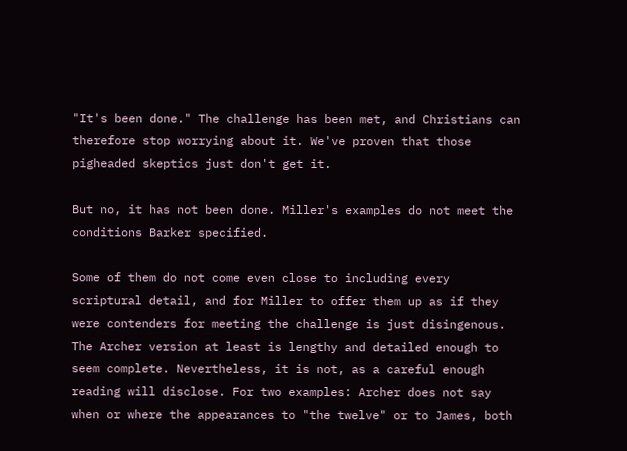"It's been done." The challenge has been met, and Christians can therefore stop worrying about it. We've proven that those pigheaded skeptics just don't get it.

But no, it has not been done. Miller's examples do not meet the conditions Barker specified.

Some of them do not come even close to including every scriptural detail, and for Miller to offer them up as if they were contenders for meeting the challenge is just disingenous. The Archer version at least is lengthy and detailed enough to seem complete. Nevertheless, it is not, as a careful enough reading will disclose. For two examples: Archer does not say when or where the appearances to "the twelve" or to James, both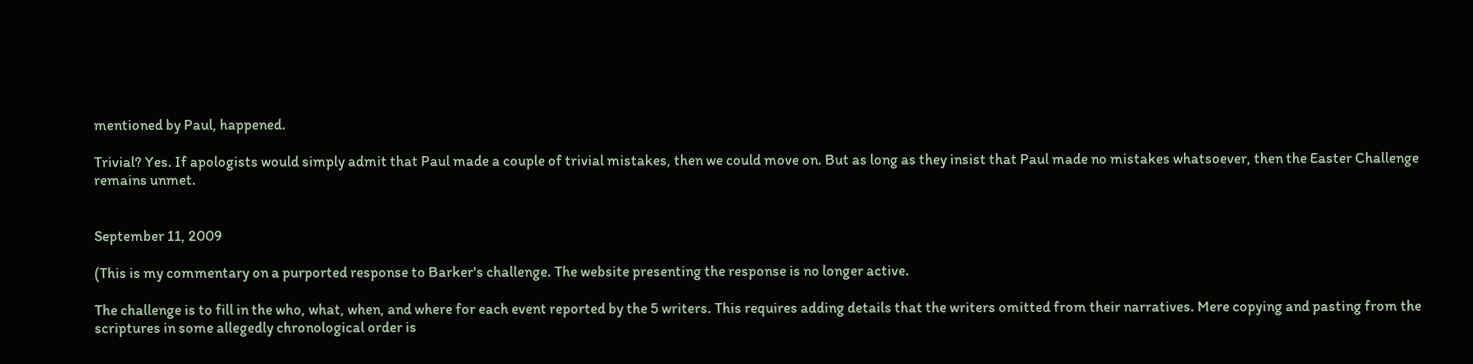mentioned by Paul, happened.

Trivial? Yes. If apologists would simply admit that Paul made a couple of trivial mistakes, then we could move on. But as long as they insist that Paul made no mistakes whatsoever, then the Easter Challenge remains unmet.


September 11, 2009

(This is my commentary on a purported response to Barker's challenge. The website presenting the response is no longer active.

The challenge is to fill in the who, what, when, and where for each event reported by the 5 writers. This requires adding details that the writers omitted from their narratives. Mere copying and pasting from the scriptures in some allegedly chronological order is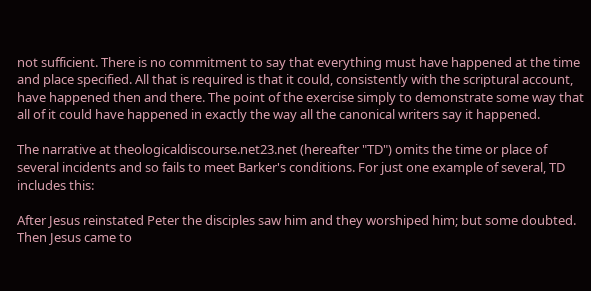not sufficient. There is no commitment to say that everything must have happened at the time and place specified. All that is required is that it could, consistently with the scriptural account, have happened then and there. The point of the exercise simply to demonstrate some way that all of it could have happened in exactly the way all the canonical writers say it happened.

The narrative at theologicaldiscourse.net23.net (hereafter "TD") omits the time or place of several incidents and so fails to meet Barker's conditions. For just one example of several, TD includes this:

After Jesus reinstated Peter the disciples saw him and they worshiped him; but some doubted. Then Jesus came to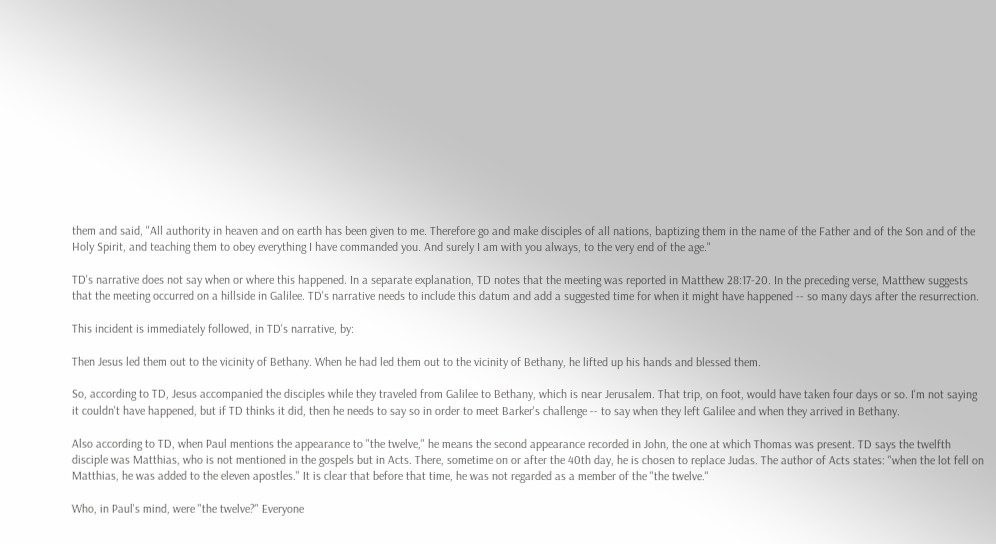them and said, "All authority in heaven and on earth has been given to me. Therefore go and make disciples of all nations, baptizing them in the name of the Father and of the Son and of the Holy Spirit, and teaching them to obey everything I have commanded you. And surely I am with you always, to the very end of the age."

TD's narrative does not say when or where this happened. In a separate explanation, TD notes that the meeting was reported in Matthew 28:17-20. In the preceding verse, Matthew suggests that the meeting occurred on a hillside in Galilee. TD's narrative needs to include this datum and add a suggested time for when it might have happened -- so many days after the resurrection.

This incident is immediately followed, in TD's narrative, by:

Then Jesus led them out to the vicinity of Bethany. When he had led them out to the vicinity of Bethany, he lifted up his hands and blessed them.

So, according to TD, Jesus accompanied the disciples while they traveled from Galilee to Bethany, which is near Jerusalem. That trip, on foot, would have taken four days or so. I'm not saying it couldn't have happened, but if TD thinks it did, then he needs to say so in order to meet Barker's challenge -- to say when they left Galilee and when they arrived in Bethany.

Also according to TD, when Paul mentions the appearance to "the twelve," he means the second appearance recorded in John, the one at which Thomas was present. TD says the twelfth disciple was Matthias, who is not mentioned in the gospels but in Acts. There, sometime on or after the 40th day, he is chosen to replace Judas. The author of Acts states: "when the lot fell on Matthias, he was added to the eleven apostles." It is clear that before that time, he was not regarded as a member of the "the twelve."

Who, in Paul's mind, were "the twelve?" Everyone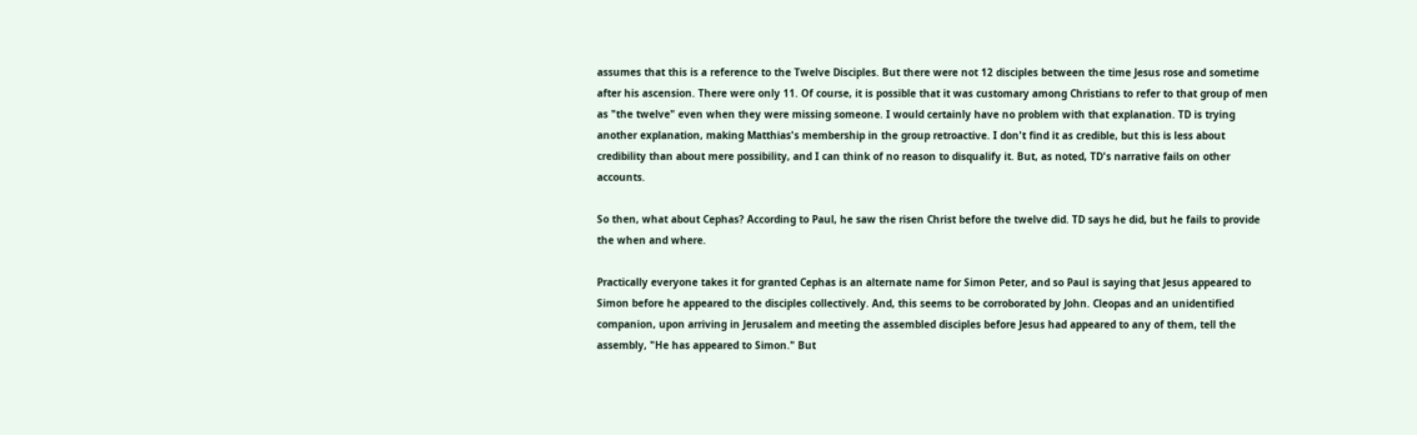assumes that this is a reference to the Twelve Disciples. But there were not 12 disciples between the time Jesus rose and sometime after his ascension. There were only 11. Of course, it is possible that it was customary among Christians to refer to that group of men as "the twelve" even when they were missing someone. I would certainly have no problem with that explanation. TD is trying another explanation, making Matthias's membership in the group retroactive. I don't find it as credible, but this is less about credibility than about mere possibility, and I can think of no reason to disqualify it. But, as noted, TD's narrative fails on other accounts.

So then, what about Cephas? According to Paul, he saw the risen Christ before the twelve did. TD says he did, but he fails to provide the when and where.

Practically everyone takes it for granted Cephas is an alternate name for Simon Peter, and so Paul is saying that Jesus appeared to Simon before he appeared to the disciples collectively. And, this seems to be corroborated by John. Cleopas and an unidentified companion, upon arriving in Jerusalem and meeting the assembled disciples before Jesus had appeared to any of them, tell the assembly, "He has appeared to Simon." But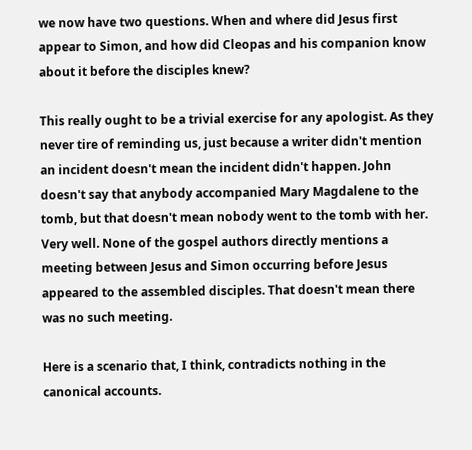we now have two questions. When and where did Jesus first appear to Simon, and how did Cleopas and his companion know about it before the disciples knew?

This really ought to be a trivial exercise for any apologist. As they never tire of reminding us, just because a writer didn't mention an incident doesn't mean the incident didn't happen. John doesn't say that anybody accompanied Mary Magdalene to the tomb, but that doesn't mean nobody went to the tomb with her. Very well. None of the gospel authors directly mentions a meeting between Jesus and Simon occurring before Jesus appeared to the assembled disciples. That doesn't mean there was no such meeting.

Here is a scenario that, I think, contradicts nothing in the canonical accounts.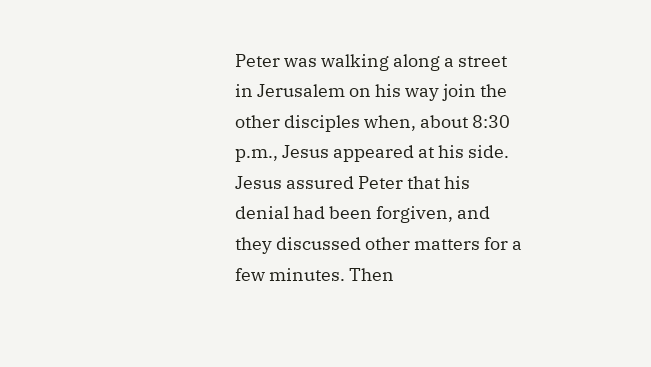Peter was walking along a street in Jerusalem on his way join the other disciples when, about 8:30 p.m., Jesus appeared at his side. Jesus assured Peter that his denial had been forgiven, and they discussed other matters for a few minutes. Then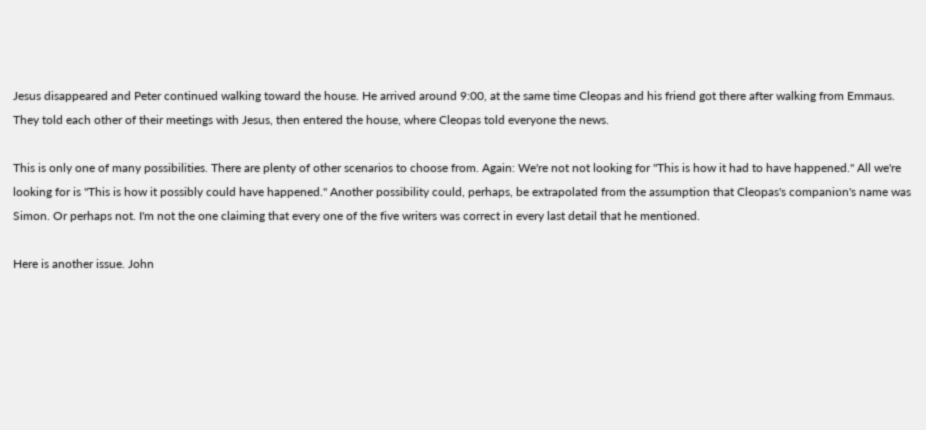Jesus disappeared and Peter continued walking toward the house. He arrived around 9:00, at the same time Cleopas and his friend got there after walking from Emmaus. They told each other of their meetings with Jesus, then entered the house, where Cleopas told everyone the news.

This is only one of many possibilities. There are plenty of other scenarios to choose from. Again: We're not not looking for "This is how it had to have happened." All we're looking for is "This is how it possibly could have happened." Another possibility could, perhaps, be extrapolated from the assumption that Cleopas's companion's name was Simon. Or perhaps not. I'm not the one claiming that every one of the five writers was correct in every last detail that he mentioned.

Here is another issue. John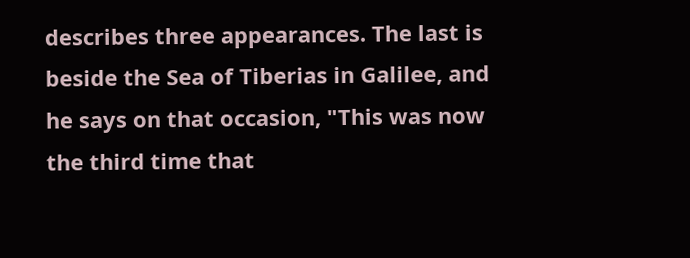describes three appearances. The last is beside the Sea of Tiberias in Galilee, and he says on that occasion, "This was now the third time that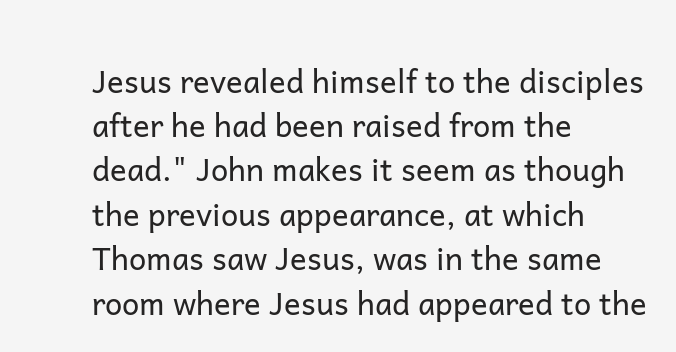Jesus revealed himself to the disciples after he had been raised from the dead." John makes it seem as though the previous appearance, at which Thomas saw Jesus, was in the same room where Jesus had appeared to the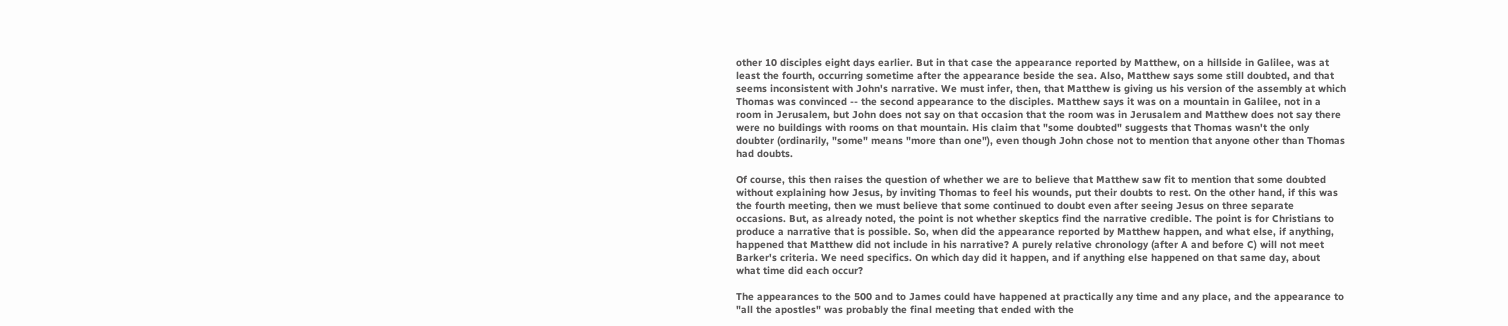other 10 disciples eight days earlier. But in that case the appearance reported by Matthew, on a hillside in Galilee, was at least the fourth, occurring sometime after the appearance beside the sea. Also, Matthew says some still doubted, and that seems inconsistent with John's narrative. We must infer, then, that Matthew is giving us his version of the assembly at which Thomas was convinced -- the second appearance to the disciples. Matthew says it was on a mountain in Galilee, not in a room in Jerusalem, but John does not say on that occasion that the room was in Jerusalem and Matthew does not say there were no buildings with rooms on that mountain. His claim that "some doubted" suggests that Thomas wasn't the only doubter (ordinarily, "some" means "more than one"), even though John chose not to mention that anyone other than Thomas had doubts.

Of course, this then raises the question of whether we are to believe that Matthew saw fit to mention that some doubted without explaining how Jesus, by inviting Thomas to feel his wounds, put their doubts to rest. On the other hand, if this was the fourth meeting, then we must believe that some continued to doubt even after seeing Jesus on three separate occasions. But, as already noted, the point is not whether skeptics find the narrative credible. The point is for Christians to produce a narrative that is possible. So, when did the appearance reported by Matthew happen, and what else, if anything, happened that Matthew did not include in his narrative? A purely relative chronology (after A and before C) will not meet Barker's criteria. We need specifics. On which day did it happen, and if anything else happened on that same day, about what time did each occur?

The appearances to the 500 and to James could have happened at practically any time and any place, and the appearance to "all the apostles" was probably the final meeting that ended with the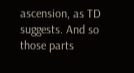ascension, as TD suggests. And so those parts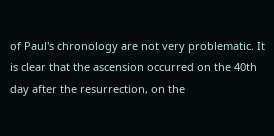of Paul's chronology are not very problematic. It is clear that the ascension occurred on the 40th day after the resurrection, on the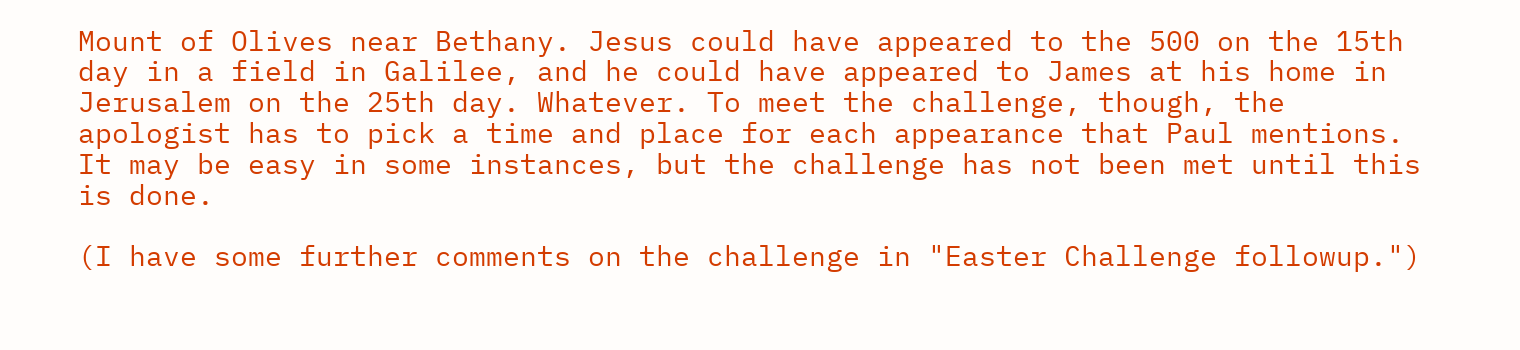Mount of Olives near Bethany. Jesus could have appeared to the 500 on the 15th day in a field in Galilee, and he could have appeared to James at his home in Jerusalem on the 25th day. Whatever. To meet the challenge, though, the apologist has to pick a time and place for each appearance that Paul mentions. It may be easy in some instances, but the challenge has not been met until this is done.

(I have some further comments on the challenge in "Easter Challenge followup.")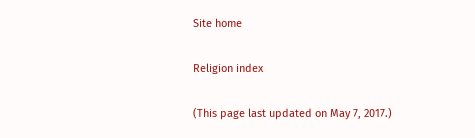Site home

Religion index

(This page last updated on May 7, 2017.)